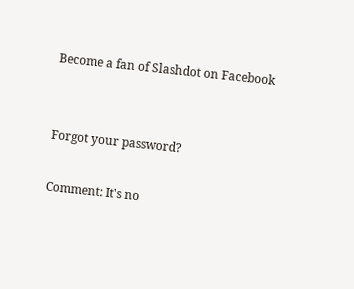Become a fan of Slashdot on Facebook


Forgot your password?

Comment: It's no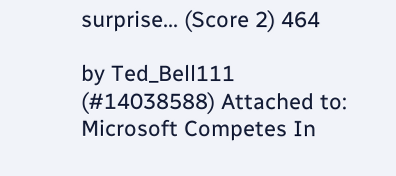surprise... (Score 2) 464

by Ted_Bell111 (#14038588) Attached to: Microsoft Competes In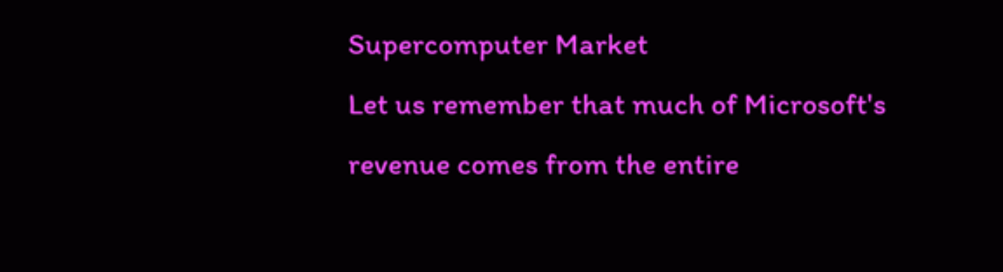Supercomputer Market
Let us remember that much of Microsoft's revenue comes from the entire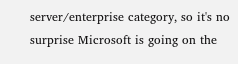server/enterprise category, so it's no surprise Microsoft is going on the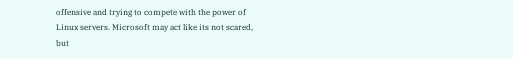offensive and trying to compete with the power of Linux servers. Microsoft may act like its not scared, but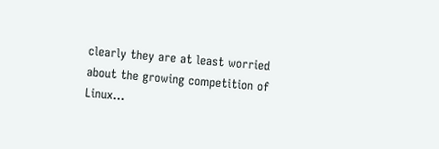clearly they are at least worried about the growing competition of Linux...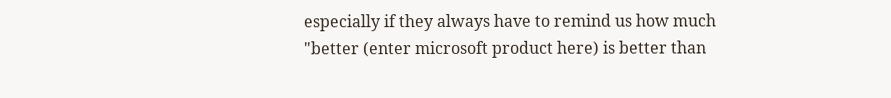especially if they always have to remind us how much "better (enter microsoft product here) is better than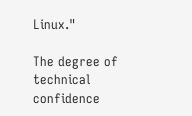Linux."

The degree of technical confidence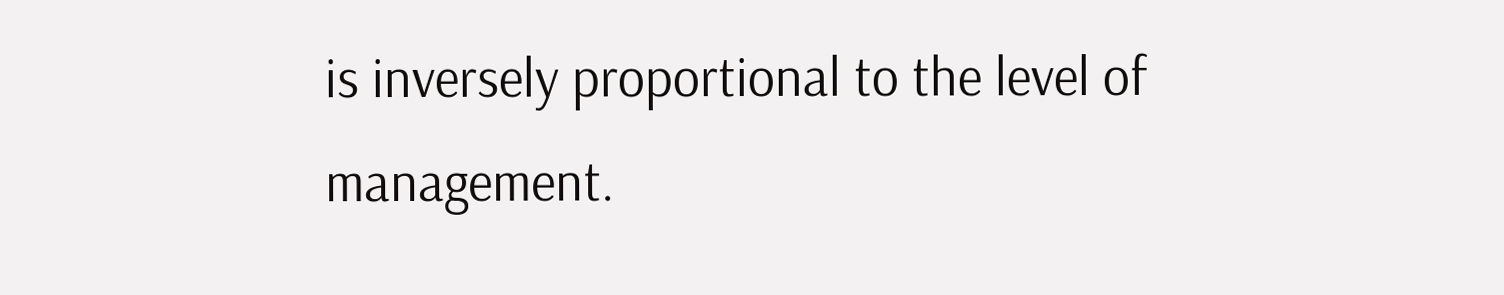is inversely proportional to the level of management.